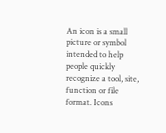An icon is a small picture or symbol intended to help people quickly recognize a tool, site, function or file format. Icons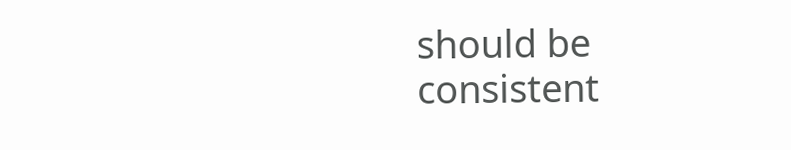should be consistent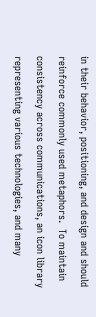in their behavior, positioning, and design and should reinforce commonly used metaphors.  To maintain consistency across communications, an icon library representing various technologies, and many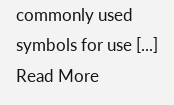commonly used symbols for use [...]
Read More